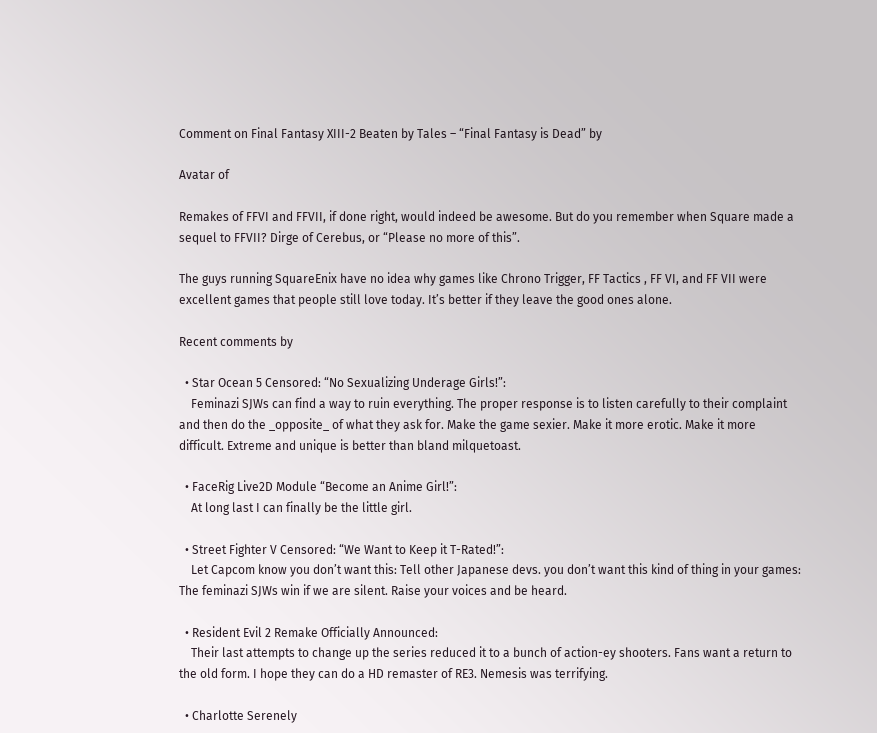Comment on Final Fantasy XIII-2 Beaten by Tales – “Final Fantasy is Dead” by

Avatar of

Remakes of FFVI and FFVII, if done right, would indeed be awesome. But do you remember when Square made a sequel to FFVII? Dirge of Cerebus, or “Please no more of this”.

The guys running SquareEnix have no idea why games like Chrono Trigger, FF Tactics , FF VI, and FF VII were excellent games that people still love today. It’s better if they leave the good ones alone.

Recent comments by

  • Star Ocean 5 Censored: “No Sexualizing Underage Girls!”:
    Feminazi SJWs can find a way to ruin everything. The proper response is to listen carefully to their complaint and then do the _opposite_ of what they ask for. Make the game sexier. Make it more erotic. Make it more difficult. Extreme and unique is better than bland milquetoast.

  • FaceRig Live2D Module “Become an Anime Girl!”:
    At long last I can finally be the little girl.

  • Street Fighter V Censored: “We Want to Keep it T-Rated!”:
    Let Capcom know you don’t want this: Tell other Japanese devs. you don’t want this kind of thing in your games: The feminazi SJWs win if we are silent. Raise your voices and be heard.

  • Resident Evil 2 Remake Officially Announced:
    Their last attempts to change up the series reduced it to a bunch of action-ey shooters. Fans want a return to the old form. I hope they can do a HD remaster of RE3. Nemesis was terrifying.

  • Charlotte Serenely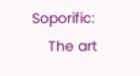Soporific:
    The art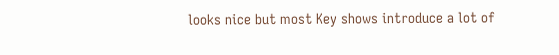looks nice but most Key shows introduce a lot of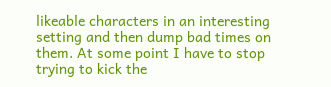likeable characters in an interesting setting and then dump bad times on them. At some point I have to stop trying to kick the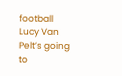football Lucy Van Pelt’s going to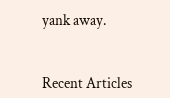yank away.


Recent Articles